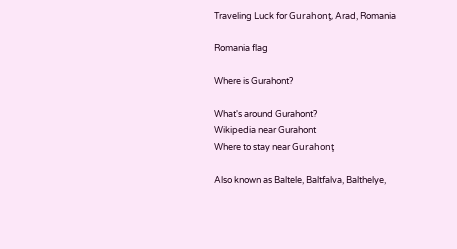Traveling Luck for Gurahonţ, Arad, Romania

Romania flag

Where is Gurahont?

What's around Gurahont?
Wikipedia near Gurahont
Where to stay near Gurahonţ

Also known as Baltele, Baltfalva, Balthelye,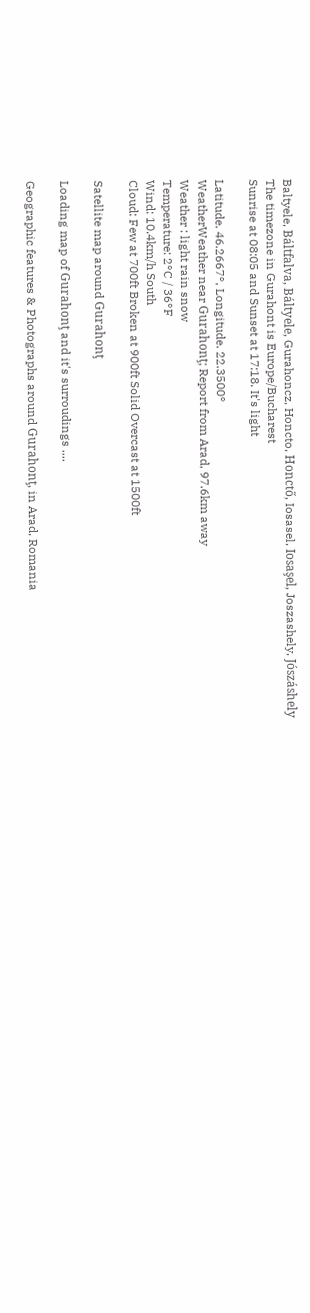Baltyele, Báltfalva, Báltyele, Gurahoncz, Honcto, Honctő, Iosasel, Iosaşel, Joszashely, Jószáshely
The timezone in Gurahont is Europe/Bucharest
Sunrise at 08:05 and Sunset at 17:18. It's light

Latitude. 46.2667°, Longitude. 22.3500°
WeatherWeather near Gurahonţ; Report from Arad, 97.6km away
Weather : light rain snow
Temperature: 2°C / 36°F
Wind: 10.4km/h South
Cloud: Few at 700ft Broken at 900ft Solid Overcast at 1500ft

Satellite map around Gurahonţ

Loading map of Gurahonţ and it's surroudings ....

Geographic features & Photographs around Gurahonţ, in Arad, Romania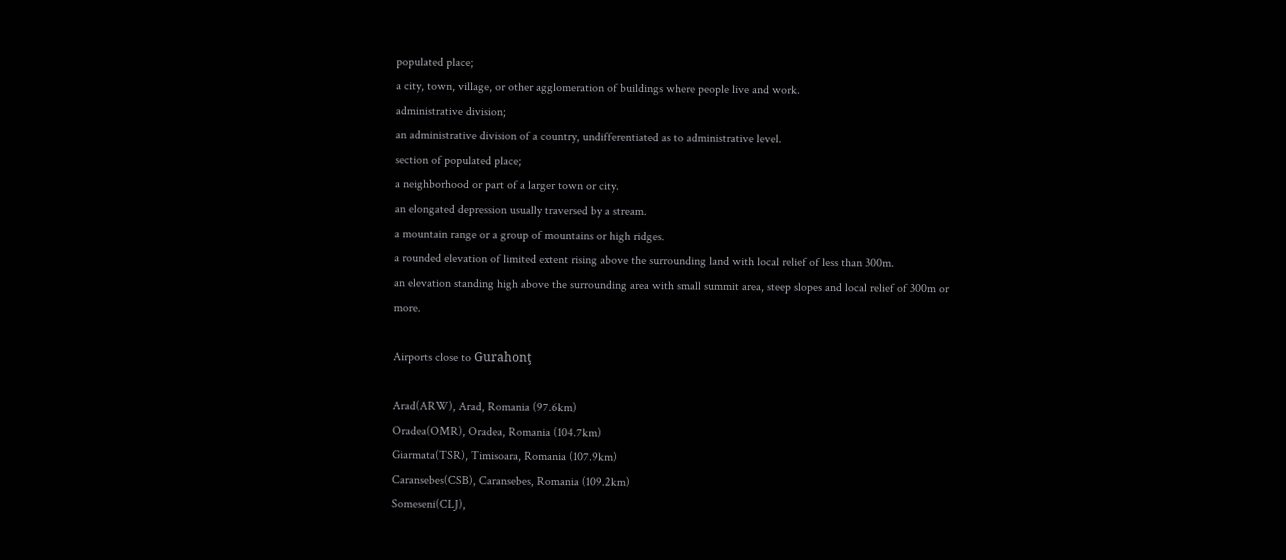populated place;
a city, town, village, or other agglomeration of buildings where people live and work.
administrative division;
an administrative division of a country, undifferentiated as to administrative level.
section of populated place;
a neighborhood or part of a larger town or city.
an elongated depression usually traversed by a stream.
a mountain range or a group of mountains or high ridges.
a rounded elevation of limited extent rising above the surrounding land with local relief of less than 300m.
an elevation standing high above the surrounding area with small summit area, steep slopes and local relief of 300m or more.

Airports close to Gurahonţ

Arad(ARW), Arad, Romania (97.6km)
Oradea(OMR), Oradea, Romania (104.7km)
Giarmata(TSR), Timisoara, Romania (107.9km)
Caransebes(CSB), Caransebes, Romania (109.2km)
Someseni(CLJ),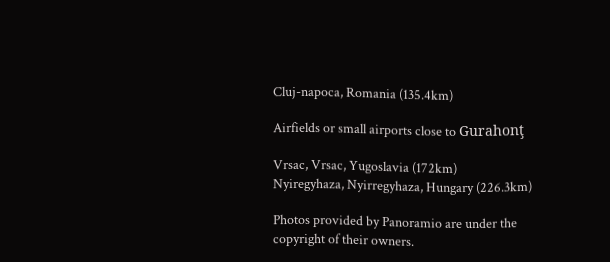Cluj-napoca, Romania (135.4km)

Airfields or small airports close to Gurahonţ

Vrsac, Vrsac, Yugoslavia (172km)
Nyiregyhaza, Nyirregyhaza, Hungary (226.3km)

Photos provided by Panoramio are under the copyright of their owners.